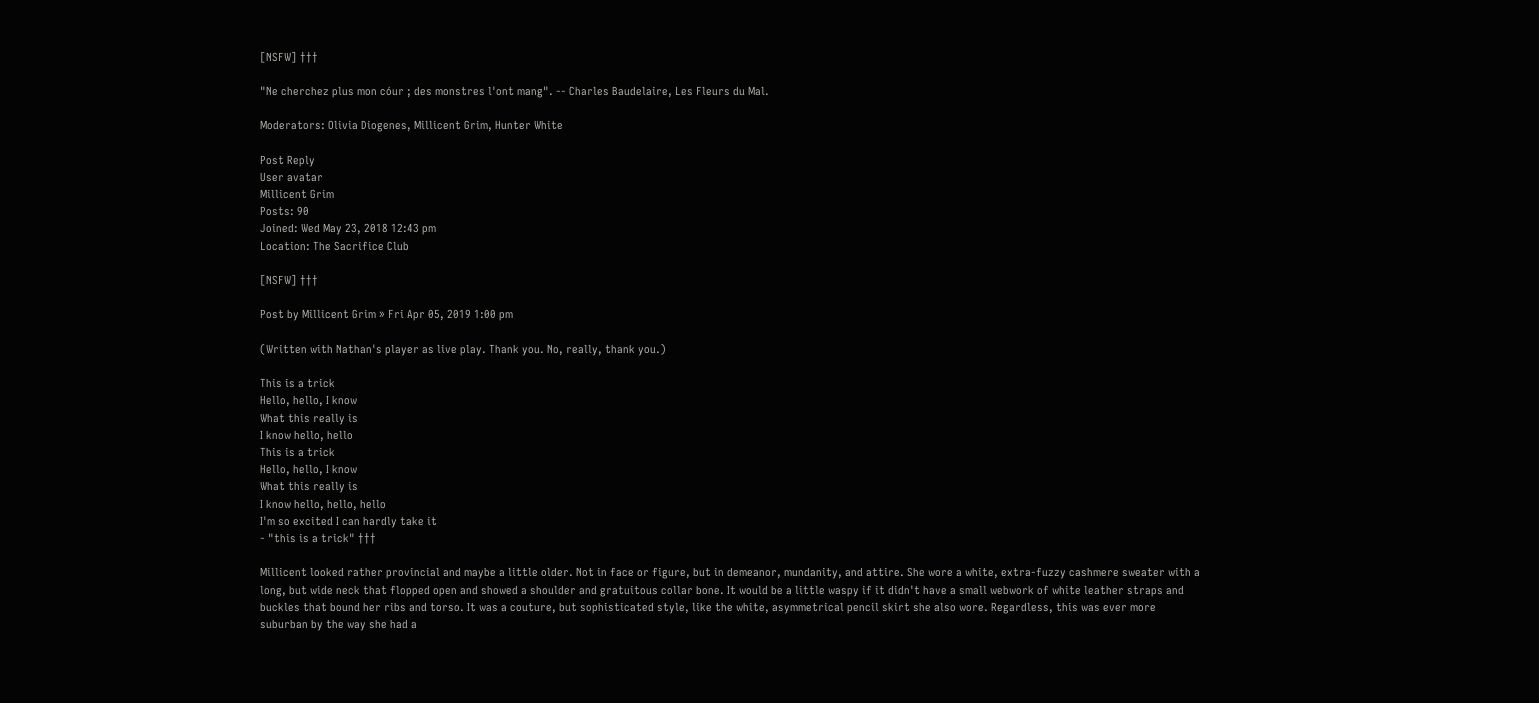[NSFW] †††

"Ne cherchez plus mon cóur ; des monstres l'ont mang". -- Charles Baudelaire, Les Fleurs du Mal.

Moderators: Olivia Diogenes, Millicent Grim, Hunter White

Post Reply
User avatar
Millicent Grim
Posts: 90
Joined: Wed May 23, 2018 12:43 pm
Location: The Sacrifice Club

[NSFW] †††

Post by Millicent Grim » Fri Apr 05, 2019 1:00 pm

(Written with Nathan's player as live play. Thank you. No, really, thank you.)

This is a trick
Hello, hello, I know
What this really is
I know hello, hello
This is a trick
Hello, hello, I know
What this really is
I know hello, hello, hello
I'm so excited I can hardly take it
- "this is a trick" †††

Millicent looked rather provincial and maybe a little older. Not in face or figure, but in demeanor, mundanity, and attire. She wore a white, extra-fuzzy cashmere sweater with a long, but wide neck that flopped open and showed a shoulder and gratuitous collar bone. It would be a little waspy if it didn't have a small webwork of white leather straps and buckles that bound her ribs and torso. It was a couture, but sophisticated style, like the white, asymmetrical pencil skirt she also wore. Regardless, this was ever more suburban by the way she had a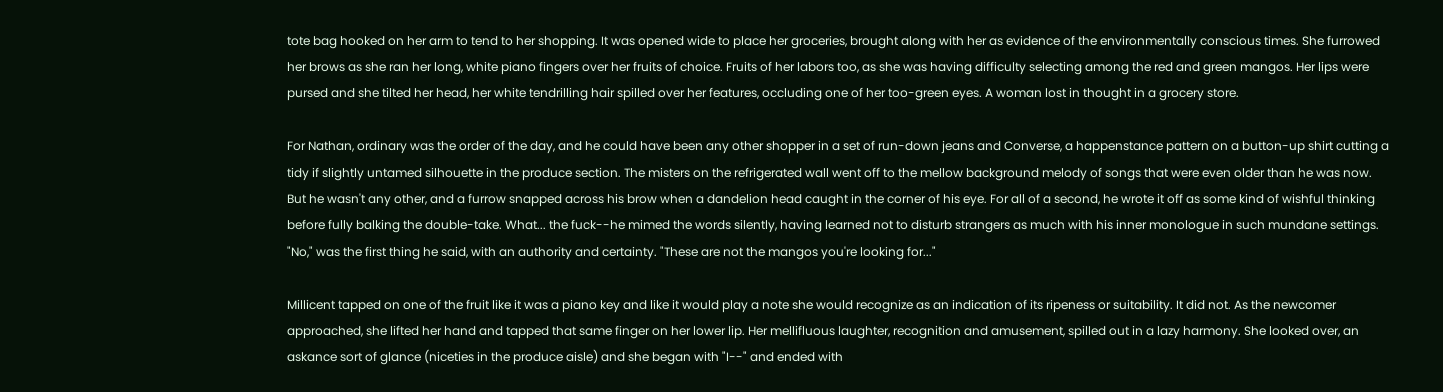tote bag hooked on her arm to tend to her shopping. It was opened wide to place her groceries, brought along with her as evidence of the environmentally conscious times. She furrowed her brows as she ran her long, white piano fingers over her fruits of choice. Fruits of her labors too, as she was having difficulty selecting among the red and green mangos. Her lips were pursed and she tilted her head, her white tendrilling hair spilled over her features, occluding one of her too-green eyes. A woman lost in thought in a grocery store.

For Nathan, ordinary was the order of the day, and he could have been any other shopper in a set of run-down jeans and Converse, a happenstance pattern on a button-up shirt cutting a tidy if slightly untamed silhouette in the produce section. The misters on the refrigerated wall went off to the mellow background melody of songs that were even older than he was now. But he wasn't any other, and a furrow snapped across his brow when a dandelion head caught in the corner of his eye. For all of a second, he wrote it off as some kind of wishful thinking before fully balking the double-take. What... the fuck--he mimed the words silently, having learned not to disturb strangers as much with his inner monologue in such mundane settings. "No," was the first thing he said, with an authority and certainty. "These are not the mangos you're looking for..."

Millicent tapped on one of the fruit like it was a piano key and like it would play a note she would recognize as an indication of its ripeness or suitability. It did not. As the newcomer approached, she lifted her hand and tapped that same finger on her lower lip. Her mellifluous laughter, recognition and amusement, spilled out in a lazy harmony. She looked over, an askance sort of glance (niceties in the produce aisle) and she began with "I--" and ended with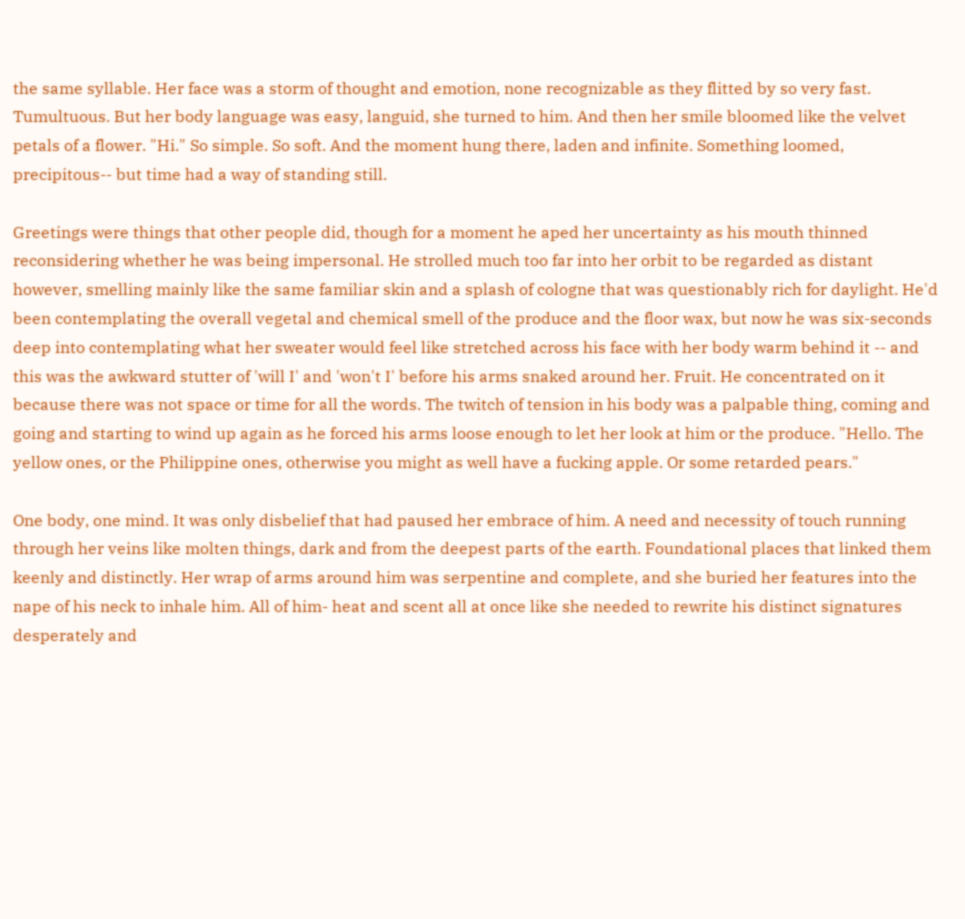the same syllable. Her face was a storm of thought and emotion, none recognizable as they flitted by so very fast. Tumultuous. But her body language was easy, languid, she turned to him. And then her smile bloomed like the velvet petals of a flower. "Hi." So simple. So soft. And the moment hung there, laden and infinite. Something loomed, precipitous-- but time had a way of standing still.

Greetings were things that other people did, though for a moment he aped her uncertainty as his mouth thinned reconsidering whether he was being impersonal. He strolled much too far into her orbit to be regarded as distant however, smelling mainly like the same familiar skin and a splash of cologne that was questionably rich for daylight. He'd been contemplating the overall vegetal and chemical smell of the produce and the floor wax, but now he was six-seconds deep into contemplating what her sweater would feel like stretched across his face with her body warm behind it -- and this was the awkward stutter of 'will I' and 'won't I' before his arms snaked around her. Fruit. He concentrated on it because there was not space or time for all the words. The twitch of tension in his body was a palpable thing, coming and going and starting to wind up again as he forced his arms loose enough to let her look at him or the produce. "Hello. The yellow ones, or the Philippine ones, otherwise you might as well have a fucking apple. Or some retarded pears."

One body, one mind. It was only disbelief that had paused her embrace of him. A need and necessity of touch running through her veins like molten things, dark and from the deepest parts of the earth. Foundational places that linked them keenly and distinctly. Her wrap of arms around him was serpentine and complete, and she buried her features into the nape of his neck to inhale him. All of him- heat and scent all at once like she needed to rewrite his distinct signatures desperately and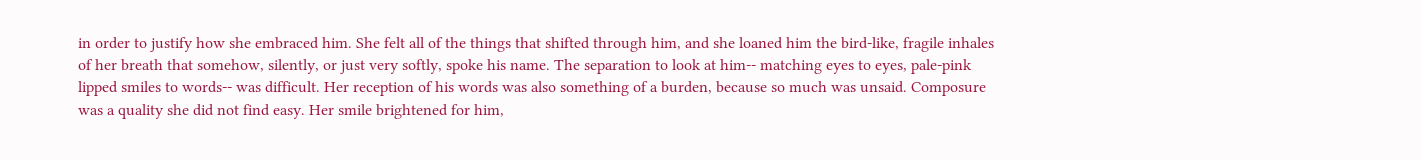in order to justify how she embraced him. She felt all of the things that shifted through him, and she loaned him the bird-like, fragile inhales of her breath that somehow, silently, or just very softly, spoke his name. The separation to look at him-- matching eyes to eyes, pale-pink lipped smiles to words-- was difficult. Her reception of his words was also something of a burden, because so much was unsaid. Composure was a quality she did not find easy. Her smile brightened for him,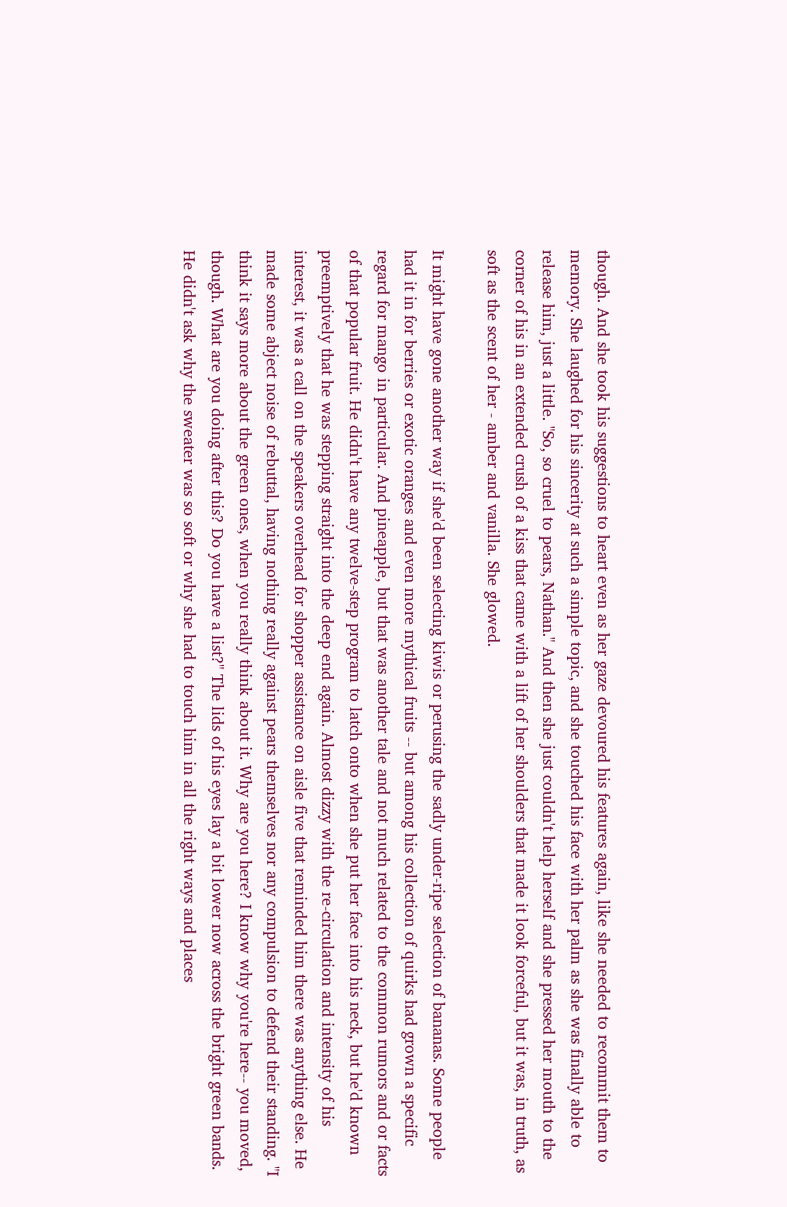though. And she took his suggestions to heart even as her gaze devoured his features again, like she needed to recommit them to memory. She laughed for his sincerity at such a simple topic, and she touched his face with her palm as she was finally able to release him, just a little. "So, so cruel to pears, Nathan." And then she just couldn't help herself and she pressed her mouth to the corner of his in an extended crush of a kiss that came with a lift of her shoulders that made it look forceful, but it was, in truth, as soft as the scent of her - amber and vanilla. She glowed.

It might have gone another way if she'd been selecting kiwis or perusing the sadly under-ripe selection of bananas. Some people had it in for berries or exotic oranges and even more mythical fruits -- but among his collection of quirks had grown a specific regard for mango in particular. And pineapple, but that was another tale and not much related to the common rumors and or facts of that popular fruit. He didn't have any twelve-step program to latch onto when she put her face into his neck, but he'd known preemptively that he was stepping straight into the deep end again. Almost dizzy with the re-circulation and intensity of his interest, it was a call on the speakers overhead for shopper assistance on aisle five that reminded him there was anything else. He made some abject noise of rebuttal, having nothing really against pears themselves nor any compulsion to defend their standing. "I think it says more about the green ones, when you really think about it. Why are you here? I know why you're here-- you moved, though. What are you doing after this? Do you have a list?" The lids of his eyes lay a bit lower now across the bright green bands. He didn't ask why the sweater was so soft or why she had to touch him in all the right ways and places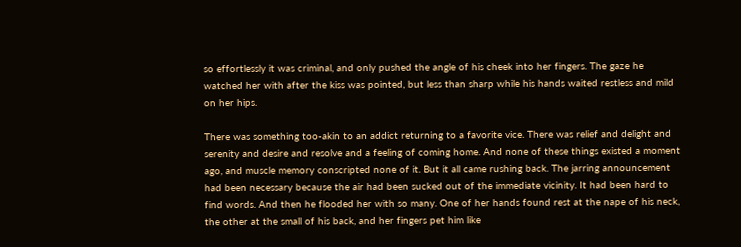so effortlessly it was criminal, and only pushed the angle of his cheek into her fingers. The gaze he watched her with after the kiss was pointed, but less than sharp while his hands waited restless and mild on her hips.

There was something too-akin to an addict returning to a favorite vice. There was relief and delight and serenity and desire and resolve and a feeling of coming home. And none of these things existed a moment ago, and muscle memory conscripted none of it. But it all came rushing back. The jarring announcement had been necessary because the air had been sucked out of the immediate vicinity. It had been hard to find words. And then he flooded her with so many. One of her hands found rest at the nape of his neck, the other at the small of his back, and her fingers pet him like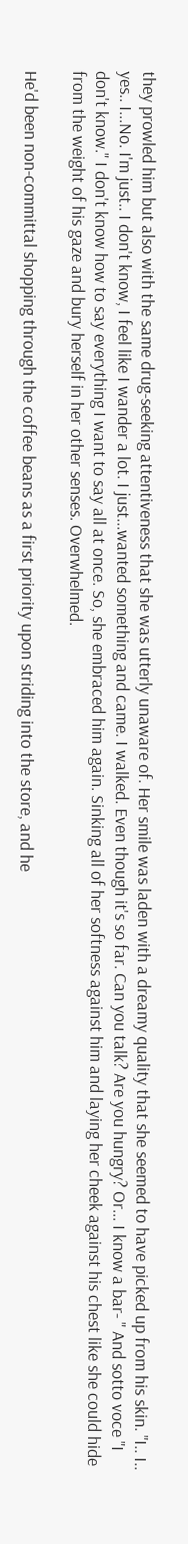they prowled him but also with the same drug-seeking attentiveness that she was utterly unaware of. Her smile was laden with a dreamy quality that she seemed to have picked up from his skin. "I.. I.. yes.. I...No. I'm just.. I don't know, I feel like I wander a lot. I just...wanted something and came. I walked. Even though it's so far. Can you talk? Are you hungry? Or... I know a bar- " And sotto voce "I don't know." I don't know how to say everything I want to say all at once. So, she embraced him again. Sinking all of her softness against him and laying her cheek against his chest like she could hide from the weight of his gaze and bury herself in her other senses. Overwhelmed.

He'd been non-committal shopping through the coffee beans as a first priority upon striding into the store, and he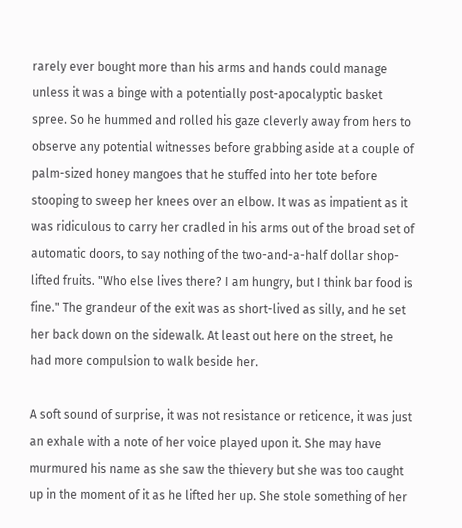rarely ever bought more than his arms and hands could manage unless it was a binge with a potentially post-apocalyptic basket spree. So he hummed and rolled his gaze cleverly away from hers to observe any potential witnesses before grabbing aside at a couple of palm-sized honey mangoes that he stuffed into her tote before stooping to sweep her knees over an elbow. It was as impatient as it was ridiculous to carry her cradled in his arms out of the broad set of automatic doors, to say nothing of the two-and-a-half dollar shop-lifted fruits. "Who else lives there? I am hungry, but I think bar food is fine." The grandeur of the exit was as short-lived as silly, and he set her back down on the sidewalk. At least out here on the street, he had more compulsion to walk beside her.

A soft sound of surprise, it was not resistance or reticence, it was just an exhale with a note of her voice played upon it. She may have murmured his name as she saw the thievery but she was too caught up in the moment of it as he lifted her up. She stole something of her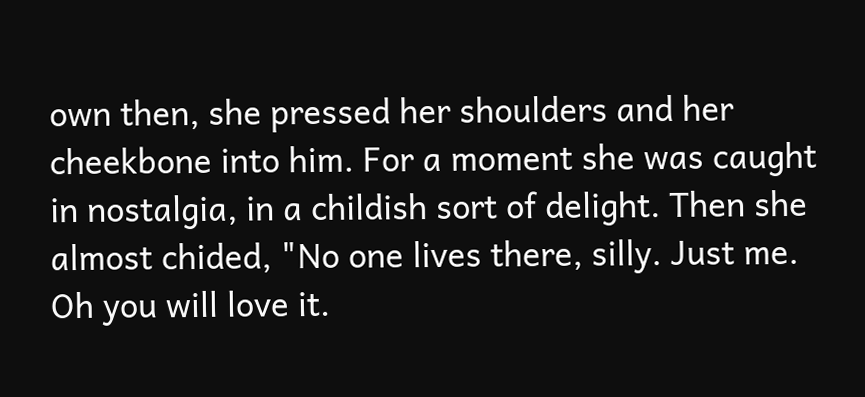own then, she pressed her shoulders and her cheekbone into him. For a moment she was caught in nostalgia, in a childish sort of delight. Then she almost chided, "No one lives there, silly. Just me. Oh you will love it.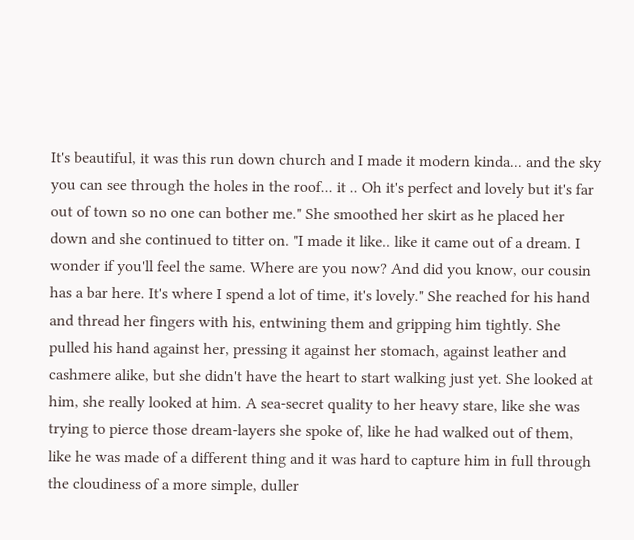It's beautiful, it was this run down church and I made it modern kinda... and the sky you can see through the holes in the roof... it .. Oh it's perfect and lovely but it's far out of town so no one can bother me." She smoothed her skirt as he placed her down and she continued to titter on. "I made it like.. like it came out of a dream. I wonder if you'll feel the same. Where are you now? And did you know, our cousin has a bar here. It's where I spend a lot of time, it's lovely." She reached for his hand and thread her fingers with his, entwining them and gripping him tightly. She pulled his hand against her, pressing it against her stomach, against leather and cashmere alike, but she didn't have the heart to start walking just yet. She looked at him, she really looked at him. A sea-secret quality to her heavy stare, like she was trying to pierce those dream-layers she spoke of, like he had walked out of them, like he was made of a different thing and it was hard to capture him in full through the cloudiness of a more simple, duller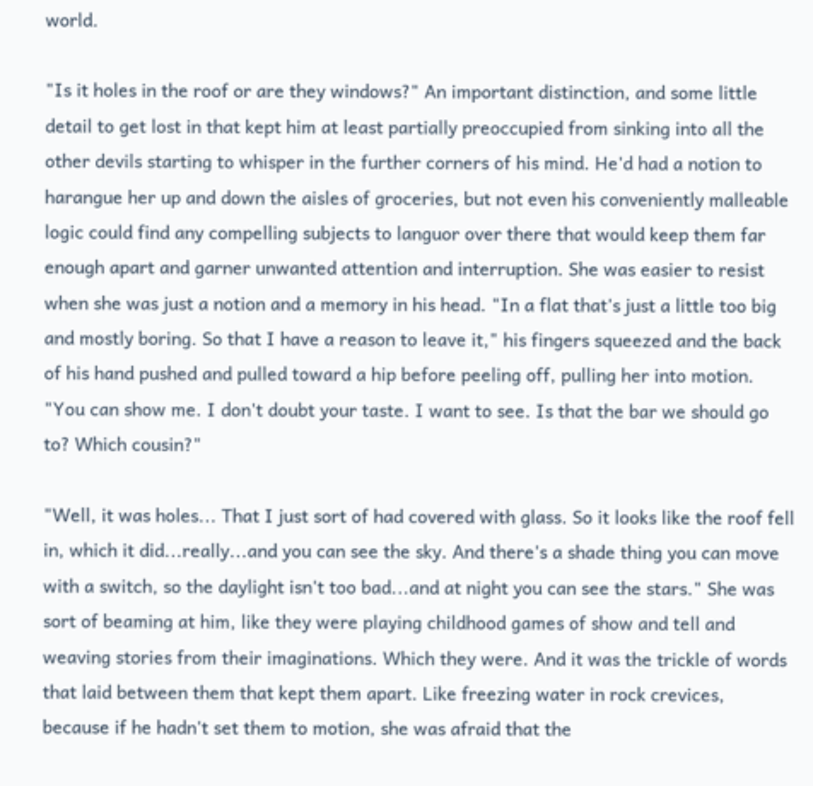world.

"Is it holes in the roof or are they windows?" An important distinction, and some little detail to get lost in that kept him at least partially preoccupied from sinking into all the other devils starting to whisper in the further corners of his mind. He'd had a notion to harangue her up and down the aisles of groceries, but not even his conveniently malleable logic could find any compelling subjects to languor over there that would keep them far enough apart and garner unwanted attention and interruption. She was easier to resist when she was just a notion and a memory in his head. "In a flat that's just a little too big and mostly boring. So that I have a reason to leave it," his fingers squeezed and the back of his hand pushed and pulled toward a hip before peeling off, pulling her into motion. "You can show me. I don't doubt your taste. I want to see. Is that the bar we should go to? Which cousin?"

"Well, it was holes... That I just sort of had covered with glass. So it looks like the roof fell in, which it did...really...and you can see the sky. And there's a shade thing you can move with a switch, so the daylight isn't too bad...and at night you can see the stars." She was sort of beaming at him, like they were playing childhood games of show and tell and weaving stories from their imaginations. Which they were. And it was the trickle of words that laid between them that kept them apart. Like freezing water in rock crevices, because if he hadn't set them to motion, she was afraid that the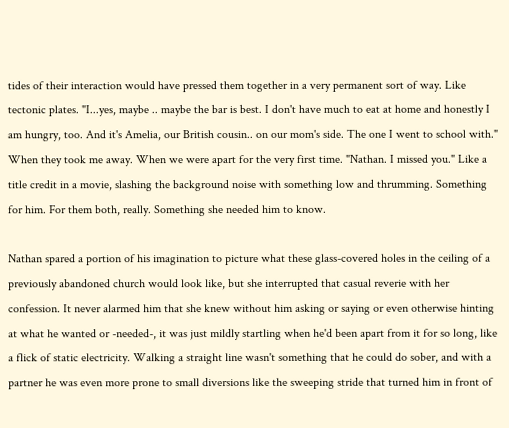tides of their interaction would have pressed them together in a very permanent sort of way. Like tectonic plates. "I...yes, maybe .. maybe the bar is best. I don't have much to eat at home and honestly I am hungry, too. And it's Amelia, our British cousin.. on our mom's side. The one I went to school with." When they took me away. When we were apart for the very first time. "Nathan. I missed you." Like a title credit in a movie, slashing the background noise with something low and thrumming. Something for him. For them both, really. Something she needed him to know.

Nathan spared a portion of his imagination to picture what these glass-covered holes in the ceiling of a previously abandoned church would look like, but she interrupted that casual reverie with her confession. It never alarmed him that she knew without him asking or saying or even otherwise hinting at what he wanted or -needed-, it was just mildly startling when he'd been apart from it for so long, like a flick of static electricity. Walking a straight line wasn't something that he could do sober, and with a partner he was even more prone to small diversions like the sweeping stride that turned him in front of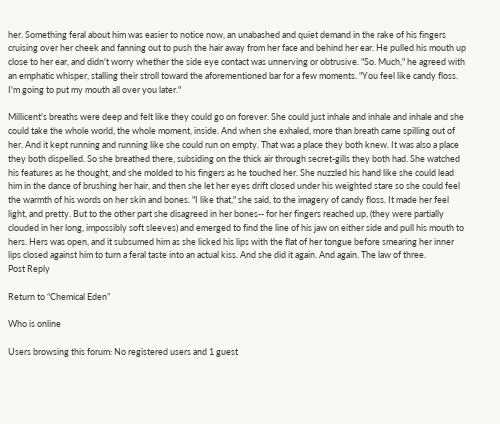her. Something feral about him was easier to notice now, an unabashed and quiet demand in the rake of his fingers cruising over her cheek and fanning out to push the hair away from her face and behind her ear. He pulled his mouth up close to her ear, and didn't worry whether the side eye contact was unnerving or obtrusive. "So. Much," he agreed with an emphatic whisper, stalling their stroll toward the aforementioned bar for a few moments. "You feel like candy floss. I'm going to put my mouth all over you later."

Millicent's breaths were deep and felt like they could go on forever. She could just inhale and inhale and inhale and she could take the whole world, the whole moment, inside. And when she exhaled, more than breath came spilling out of her. And it kept running and running like she could run on empty. That was a place they both knew. It was also a place they both dispelled. So she breathed there, subsiding on the thick air through secret-gills they both had. She watched his features as he thought, and she molded to his fingers as he touched her. She nuzzled his hand like she could lead him in the dance of brushing her hair, and then she let her eyes drift closed under his weighted stare so she could feel the warmth of his words on her skin and bones. "I like that," she said, to the imagery of candy floss. It made her feel light, and pretty. But to the other part she disagreed in her bones-- for her fingers reached up, (they were partially clouded in her long, impossibly soft sleeves) and emerged to find the line of his jaw on either side and pull his mouth to hers. Hers was open, and it subsumed him as she licked his lips with the flat of her tongue before smearing her inner lips closed against him to turn a feral taste into an actual kiss. And she did it again. And again. The law of three.
Post Reply

Return to “Chemical Eden”

Who is online

Users browsing this forum: No registered users and 1 guest